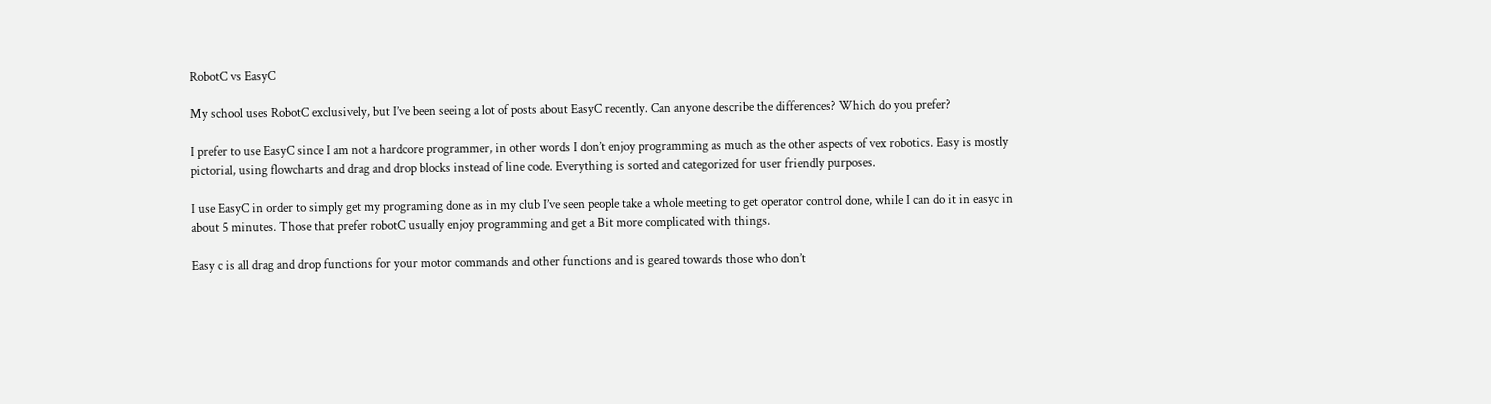RobotC vs EasyC

My school uses RobotC exclusively, but I’ve been seeing a lot of posts about EasyC recently. Can anyone describe the differences? Which do you prefer?

I prefer to use EasyC since I am not a hardcore programmer, in other words I don’t enjoy programming as much as the other aspects of vex robotics. Easy is mostly pictorial, using flowcharts and drag and drop blocks instead of line code. Everything is sorted and categorized for user friendly purposes.

I use EasyC in order to simply get my programing done as in my club I’ve seen people take a whole meeting to get operator control done, while I can do it in easyc in about 5 minutes. Those that prefer robotC usually enjoy programming and get a Bit more complicated with things.

Easy c is all drag and drop functions for your motor commands and other functions and is geared towards those who don’t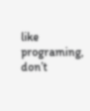like programing, don’t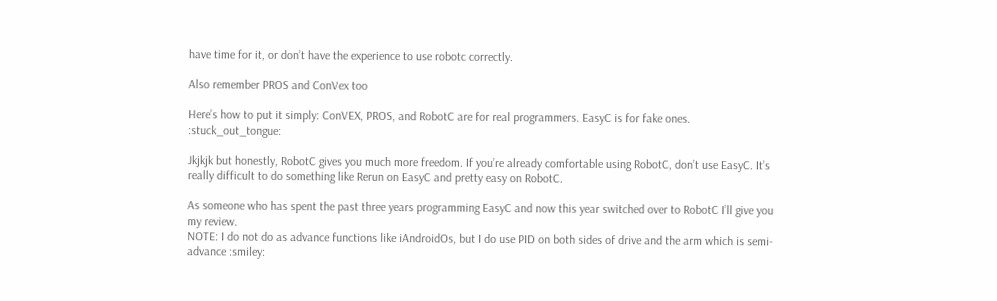have time for it, or don’t have the experience to use robotc correctly.

Also remember PROS and ConVex too

Here’s how to put it simply: ConVEX, PROS, and RobotC are for real programmers. EasyC is for fake ones. :stuck_out_tongue:

Jkjkjk but honestly, RobotC gives you much more freedom. If you’re already comfortable using RobotC, don’t use EasyC. It’s really difficult to do something like Rerun on EasyC and pretty easy on RobotC.

As someone who has spent the past three years programming EasyC and now this year switched over to RobotC I’ll give you my review.
NOTE: I do not do as advance functions like iAndroidOs, but I do use PID on both sides of drive and the arm which is semi-advance :smiley: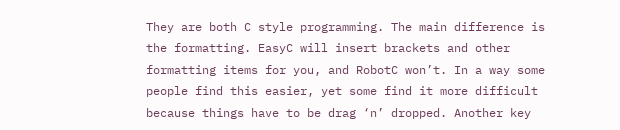They are both C style programming. The main difference is the formatting. EasyC will insert brackets and other formatting items for you, and RobotC won’t. In a way some people find this easier, yet some find it more difficult because things have to be drag ‘n’ dropped. Another key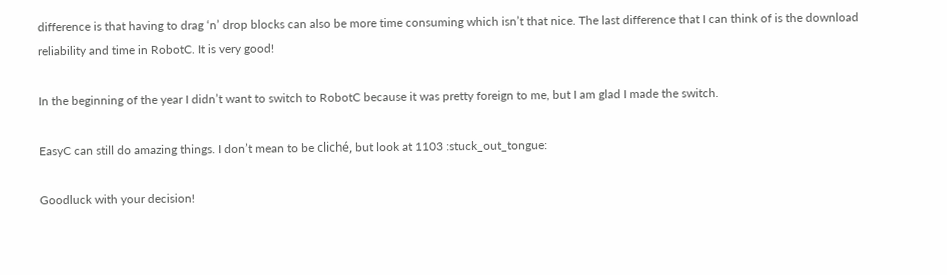difference is that having to drag ‘n’ drop blocks can also be more time consuming which isn’t that nice. The last difference that I can think of is the download reliability and time in RobotC. It is very good!

In the beginning of the year I didn’t want to switch to RobotC because it was pretty foreign to me, but I am glad I made the switch.

EasyC can still do amazing things. I don’t mean to be cliché, but look at 1103 :stuck_out_tongue:

Goodluck with your decision!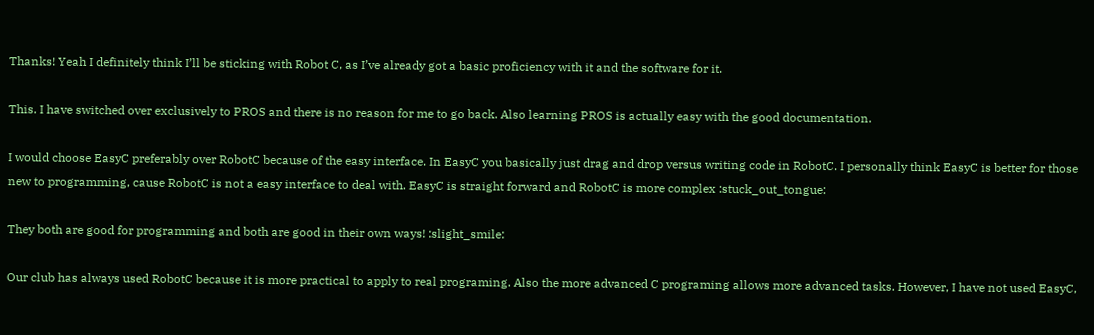Thanks! Yeah I definitely think I’ll be sticking with Robot C, as I’ve already got a basic proficiency with it and the software for it.

This. I have switched over exclusively to PROS and there is no reason for me to go back. Also learning PROS is actually easy with the good documentation.

I would choose EasyC preferably over RobotC because of the easy interface. In EasyC you basically just drag and drop versus writing code in RobotC. I personally think EasyC is better for those new to programming, cause RobotC is not a easy interface to deal with. EasyC is straight forward and RobotC is more complex :stuck_out_tongue:

They both are good for programming and both are good in their own ways! :slight_smile:

Our club has always used RobotC because it is more practical to apply to real programing. Also the more advanced C programing allows more advanced tasks. However, I have not used EasyC,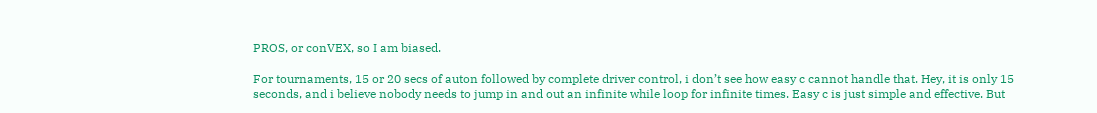PROS, or conVEX, so I am biased.

For tournaments, 15 or 20 secs of auton followed by complete driver control, i don’t see how easy c cannot handle that. Hey, it is only 15 seconds, and i believe nobody needs to jump in and out an infinite while loop for infinite times. Easy c is just simple and effective. But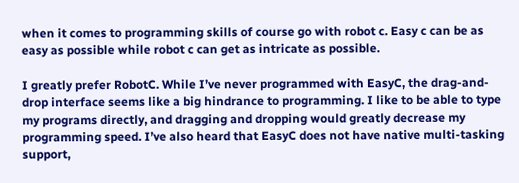when it comes to programming skills of course go with robot c. Easy c can be as easy as possible while robot c can get as intricate as possible.

I greatly prefer RobotC. While I’ve never programmed with EasyC, the drag-and-drop interface seems like a big hindrance to programming. I like to be able to type my programs directly, and dragging and dropping would greatly decrease my programming speed. I’ve also heard that EasyC does not have native multi-tasking support,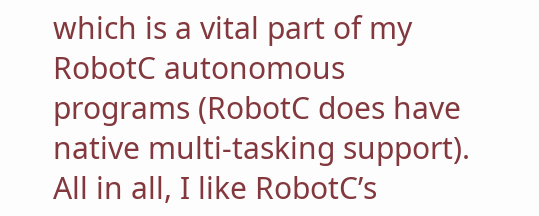which is a vital part of my RobotC autonomous programs (RobotC does have native multi-tasking support). All in all, I like RobotC’s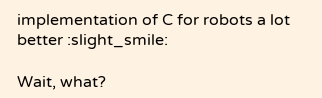implementation of C for robots a lot better :slight_smile:

Wait, what?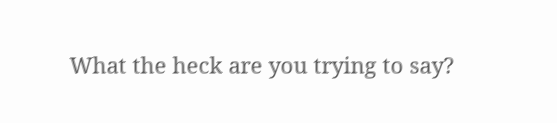What the heck are you trying to say?